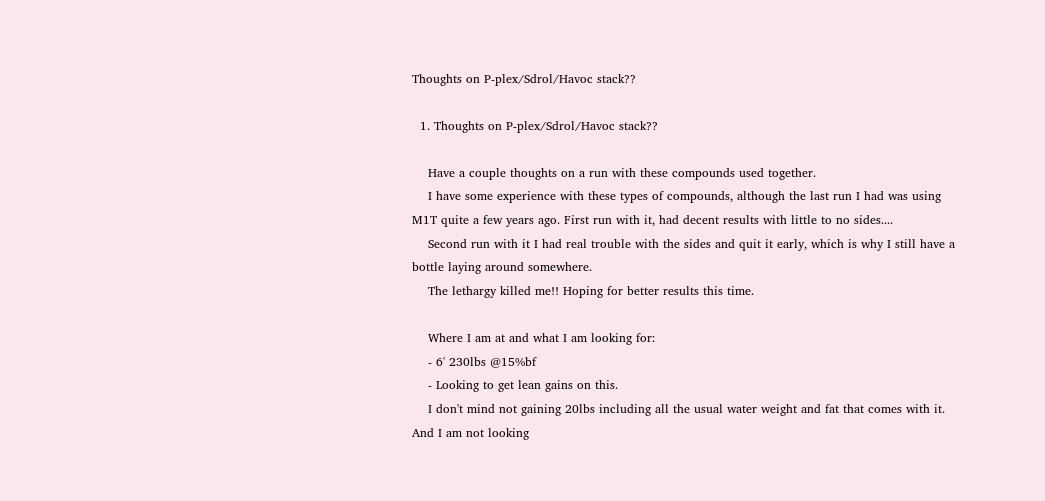Thoughts on P-plex/Sdrol/Havoc stack??

  1. Thoughts on P-plex/Sdrol/Havoc stack??

    Have a couple thoughts on a run with these compounds used together.
    I have some experience with these types of compounds, although the last run I had was using M1T quite a few years ago. First run with it, had decent results with little to no sides....
    Second run with it I had real trouble with the sides and quit it early, which is why I still have a bottle laying around somewhere.
    The lethargy killed me!! Hoping for better results this time.

    Where I am at and what I am looking for:
    - 6' 230lbs @15%bf
    - Looking to get lean gains on this.
    I don't mind not gaining 20lbs including all the usual water weight and fat that comes with it. And I am not looking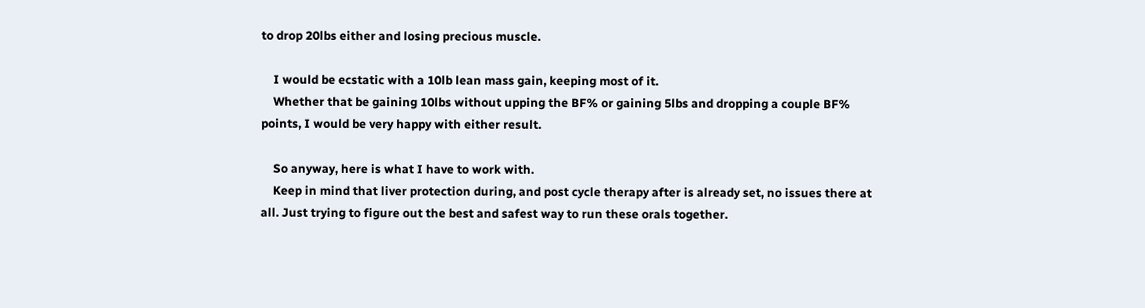to drop 20lbs either and losing precious muscle.

    I would be ecstatic with a 10lb lean mass gain, keeping most of it.
    Whether that be gaining 10lbs without upping the BF% or gaining 5lbs and dropping a couple BF% points, I would be very happy with either result.

    So anyway, here is what I have to work with.
    Keep in mind that liver protection during, and post cycle therapy after is already set, no issues there at all. Just trying to figure out the best and safest way to run these orals together.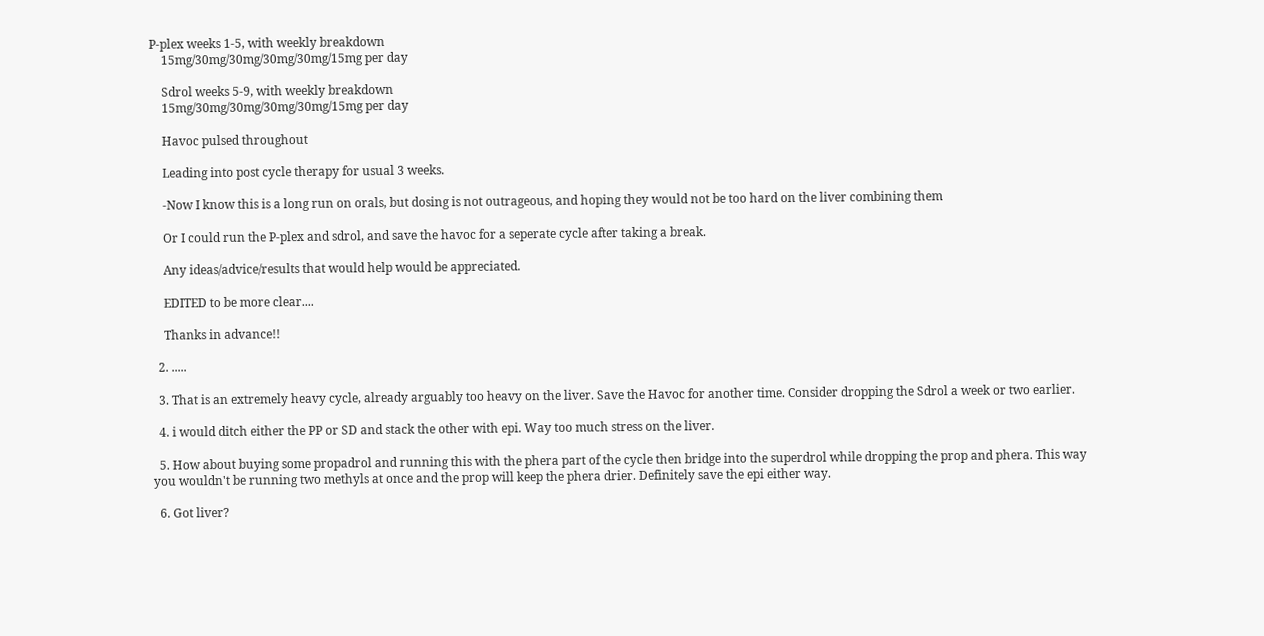P-plex weeks 1-5, with weekly breakdown
    15mg/30mg/30mg/30mg/30mg/15mg per day

    Sdrol weeks 5-9, with weekly breakdown
    15mg/30mg/30mg/30mg/30mg/15mg per day

    Havoc pulsed throughout

    Leading into post cycle therapy for usual 3 weeks.

    -Now I know this is a long run on orals, but dosing is not outrageous, and hoping they would not be too hard on the liver combining them

    Or I could run the P-plex and sdrol, and save the havoc for a seperate cycle after taking a break.

    Any ideas/advice/results that would help would be appreciated.

    EDITED to be more clear....

    Thanks in advance!!

  2. .....

  3. That is an extremely heavy cycle, already arguably too heavy on the liver. Save the Havoc for another time. Consider dropping the Sdrol a week or two earlier.

  4. i would ditch either the PP or SD and stack the other with epi. Way too much stress on the liver.

  5. How about buying some propadrol and running this with the phera part of the cycle then bridge into the superdrol while dropping the prop and phera. This way you wouldn't be running two methyls at once and the prop will keep the phera drier. Definitely save the epi either way.

  6. Got liver?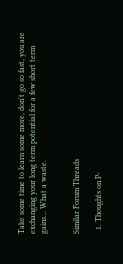Take some time to learn some more, don't go so fast, you are exchanging your long term potential for a few short term gains... What a waste.


Similar Forum Threads

  1. Thoughts on P-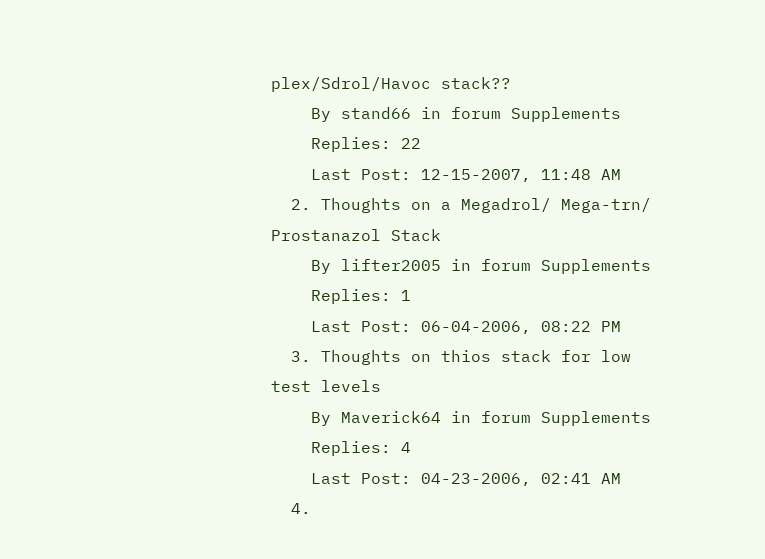plex/Sdrol/Havoc stack??
    By stand66 in forum Supplements
    Replies: 22
    Last Post: 12-15-2007, 11:48 AM
  2. Thoughts on a Megadrol/ Mega-trn/ Prostanazol Stack
    By lifter2005 in forum Supplements
    Replies: 1
    Last Post: 06-04-2006, 08:22 PM
  3. Thoughts on thios stack for low test levels
    By Maverick64 in forum Supplements
    Replies: 4
    Last Post: 04-23-2006, 02:41 AM
  4.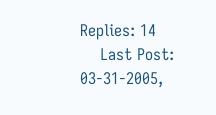Replies: 14
    Last Post: 03-31-2005,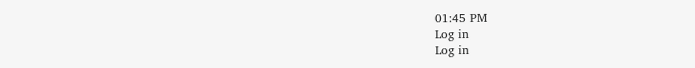01:45 PM
Log in
Log in